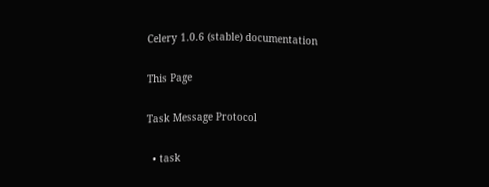Celery 1.0.6 (stable) documentation

This Page

Task Message Protocol

  • task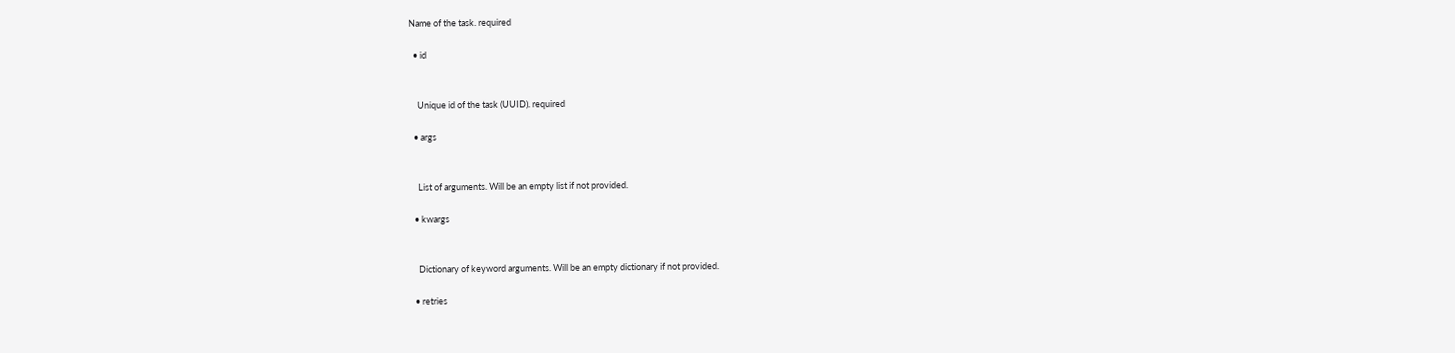Name of the task. required

  • id


    Unique id of the task (UUID). required

  • args


    List of arguments. Will be an empty list if not provided.

  • kwargs


    Dictionary of keyword arguments. Will be an empty dictionary if not provided.

  • retries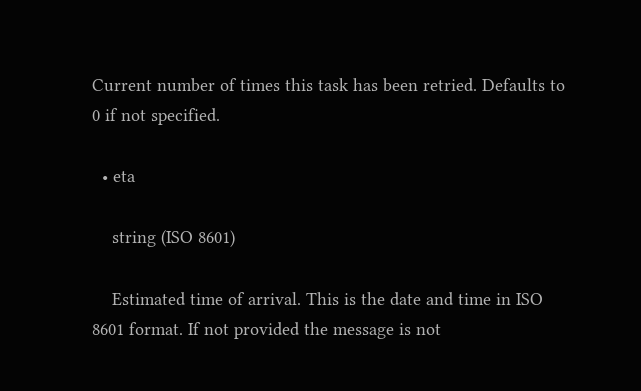Current number of times this task has been retried. Defaults to 0 if not specified.

  • eta

    string (ISO 8601)

    Estimated time of arrival. This is the date and time in ISO 8601 format. If not provided the message is not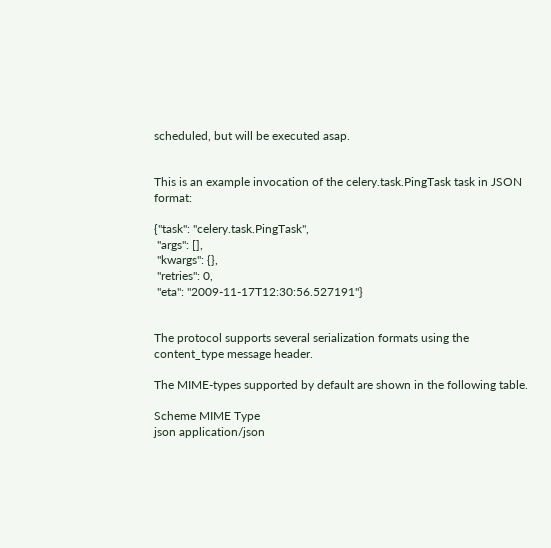scheduled, but will be executed asap.


This is an example invocation of the celery.task.PingTask task in JSON format:

{"task": "celery.task.PingTask",
 "args": [],
 "kwargs": {},
 "retries": 0,
 "eta": "2009-11-17T12:30:56.527191"}


The protocol supports several serialization formats using the content_type message header.

The MIME-types supported by default are shown in the following table.

Scheme MIME Type
json application/json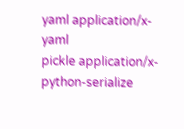yaml application/x-yaml
pickle application/x-python-serialize